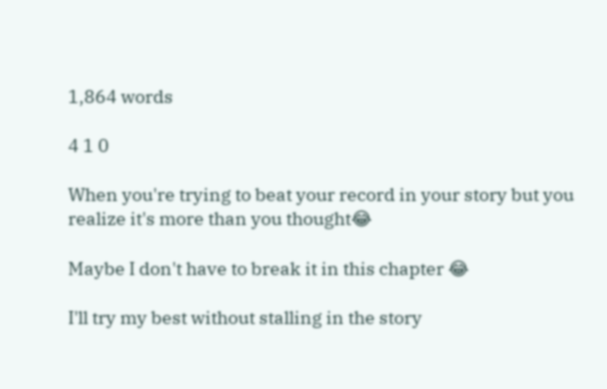1,864 words

4 1 0

When you're trying to beat your record in your story but you realize it's more than you thought😂

Maybe I don't have to break it in this chapter 😂

I'll try my best without stalling in the story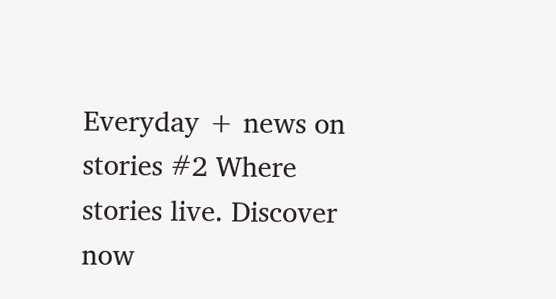Everyday + news on stories #2 Where stories live. Discover now